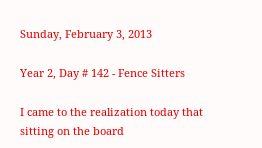Sunday, February 3, 2013

Year 2, Day # 142 - Fence Sitters

I came to the realization today that sitting on the board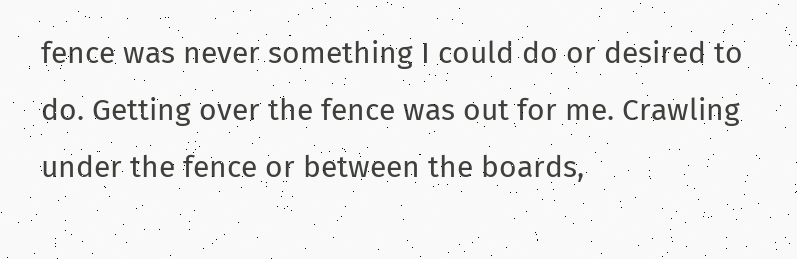fence was never something I could do or desired to do. Getting over the fence was out for me. Crawling under the fence or between the boards,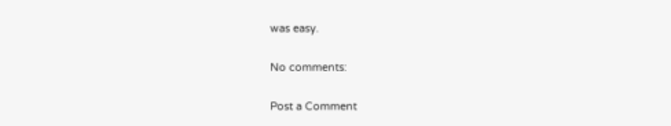was easy.

No comments:

Post a Comment